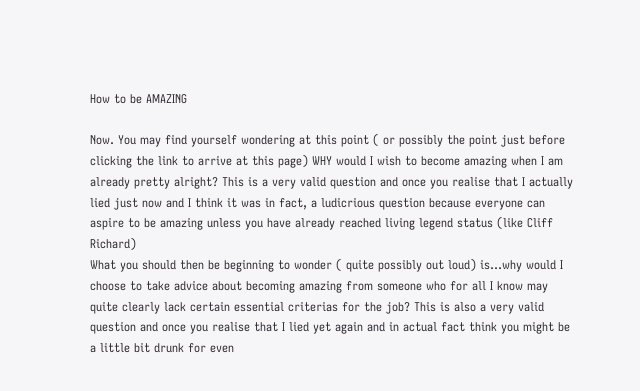How to be AMAZING

Now. You may find yourself wondering at this point ( or possibly the point just before clicking the link to arrive at this page) WHY would I wish to become amazing when I am already pretty alright? This is a very valid question and once you realise that I actually lied just now and I think it was in fact, a ludicrious question because everyone can aspire to be amazing unless you have already reached living legend status (like Cliff Richard)
What you should then be beginning to wonder ( quite possibly out loud) is…why would I choose to take advice about becoming amazing from someone who for all I know may quite clearly lack certain essential criterias for the job? This is also a very valid question and once you realise that I lied yet again and in actual fact think you might be a little bit drunk for even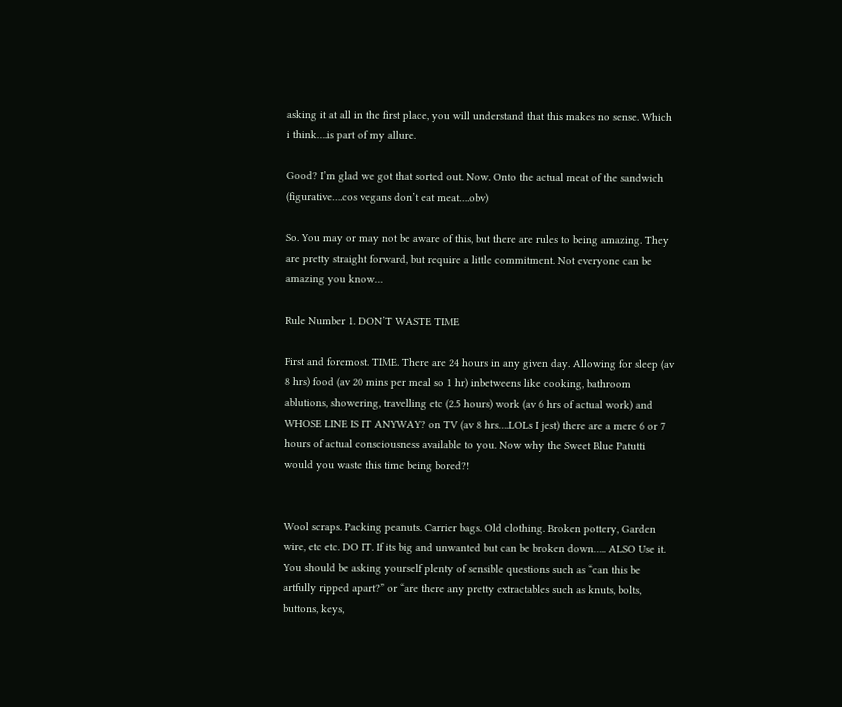asking it at all in the first place, you will understand that this makes no sense. Which i think….is part of my allure.

Good? I’m glad we got that sorted out. Now. Onto the actual meat of the sandwich
(figurative….cos vegans don’t eat meat….obv)

So. You may or may not be aware of this, but there are rules to being amazing. They are pretty straight forward, but require a little commitment. Not everyone can be amazing you know…

Rule Number 1. DON’T WASTE TIME

First and foremost. TIME. There are 24 hours in any given day. Allowing for sleep (av 8 hrs) food (av 20 mins per meal so 1 hr) inbetweens like cooking, bathroom ablutions, showering, travelling etc (2.5 hours) work (av 6 hrs of actual work) and WHOSE LINE IS IT ANYWAY? on TV (av 8 hrs….LOLs I jest) there are a mere 6 or 7 hours of actual consciousness available to you. Now why the Sweet Blue Patutti would you waste this time being bored?!


Wool scraps. Packing peanuts. Carrier bags. Old clothing. Broken pottery, Garden wire, etc etc. DO IT. If its big and unwanted but can be broken down….. ALSO Use it.
You should be asking yourself plenty of sensible questions such as “can this be artfully ripped apart?” or “are there any pretty extractables such as knuts, bolts, buttons, keys,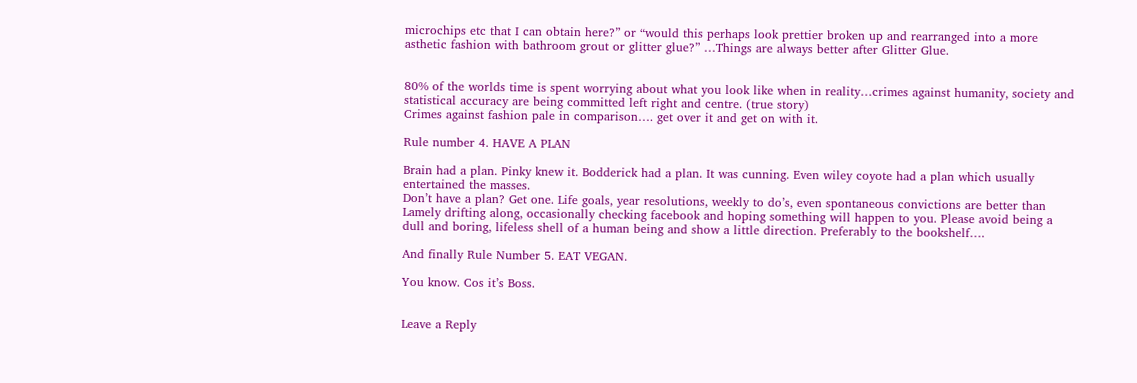microchips etc that I can obtain here?” or “would this perhaps look prettier broken up and rearranged into a more asthetic fashion with bathroom grout or glitter glue?” …Things are always better after Glitter Glue.


80% of the worlds time is spent worrying about what you look like when in reality…crimes against humanity, society and statistical accuracy are being committed left right and centre. (true story)
Crimes against fashion pale in comparison…. get over it and get on with it.

Rule number 4. HAVE A PLAN

Brain had a plan. Pinky knew it. Bodderick had a plan. It was cunning. Even wiley coyote had a plan which usually entertained the masses.
Don’t have a plan? Get one. Life goals, year resolutions, weekly to do’s, even spontaneous convictions are better than Lamely drifting along, occasionally checking facebook and hoping something will happen to you. Please avoid being a dull and boring, lifeless shell of a human being and show a little direction. Preferably to the bookshelf….

And finally Rule Number 5. EAT VEGAN.

You know. Cos it’s Boss.


Leave a Reply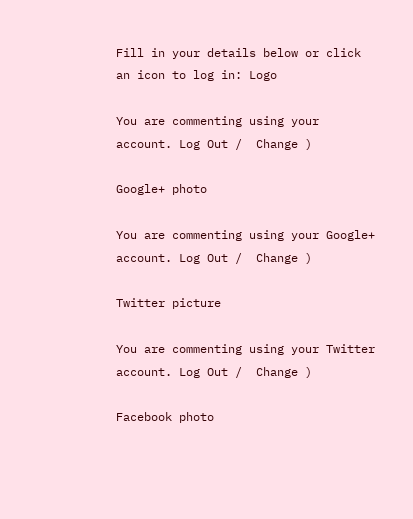Fill in your details below or click an icon to log in: Logo

You are commenting using your account. Log Out /  Change )

Google+ photo

You are commenting using your Google+ account. Log Out /  Change )

Twitter picture

You are commenting using your Twitter account. Log Out /  Change )

Facebook photo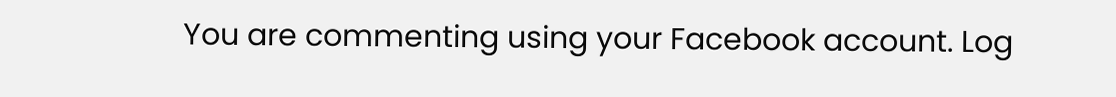You are commenting using your Facebook account. Log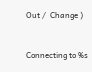Out /  Change )


Connecting to %s